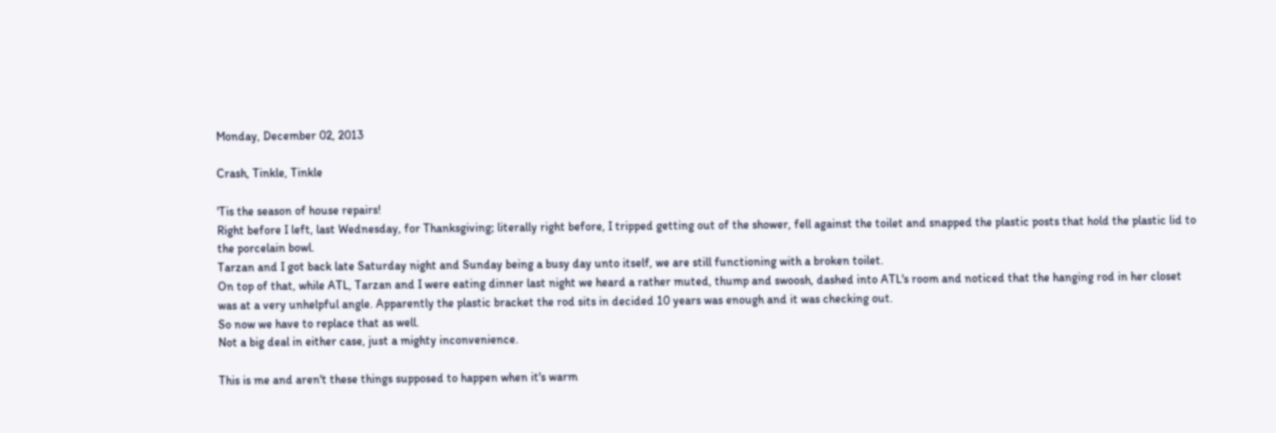Monday, December 02, 2013

Crash, Tinkle, Tinkle

'Tis the season of house repairs!
Right before I left, last Wednesday, for Thanksgiving; literally right before, I tripped getting out of the shower, fell against the toilet and snapped the plastic posts that hold the plastic lid to the porcelain bowl.
Tarzan and I got back late Saturday night and Sunday being a busy day unto itself, we are still functioning with a broken toilet.
On top of that, while ATL, Tarzan and I were eating dinner last night we heard a rather muted, thump and swoosh, dashed into ATL's room and noticed that the hanging rod in her closet was at a very unhelpful angle. Apparently the plastic bracket the rod sits in decided 10 years was enough and it was checking out.
So now we have to replace that as well.
Not a big deal in either case, just a mighty inconvenience.

This is me and aren't these things supposed to happen when it's warm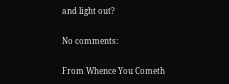and light out?

No comments:

From Whence You Cometh